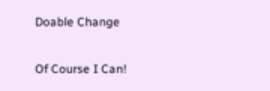Doable Change

Of Course I Can!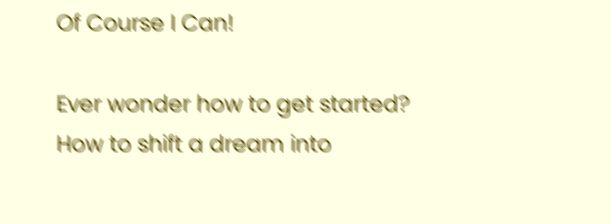Of Course I Can!

Ever wonder how to get started? How to shift a dream into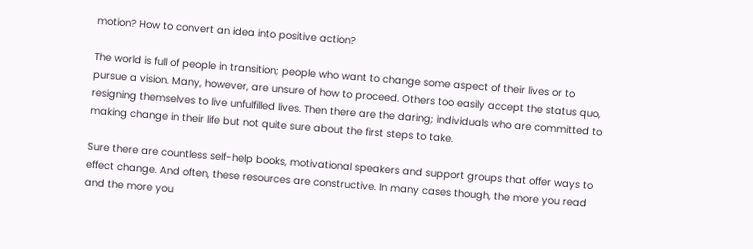motion? How to convert an idea into positive action?

The world is full of people in transition; people who want to change some aspect of their lives or to pursue a vision. Many, however, are unsure of how to proceed. Others too easily accept the status quo, resigning themselves to live unfulfilled lives. Then there are the daring; individuals who are committed to making change in their life but not quite sure about the first steps to take.

Sure there are countless self-help books, motivational speakers and support groups that offer ways to effect change. And often, these resources are constructive. In many cases though, the more you read and the more you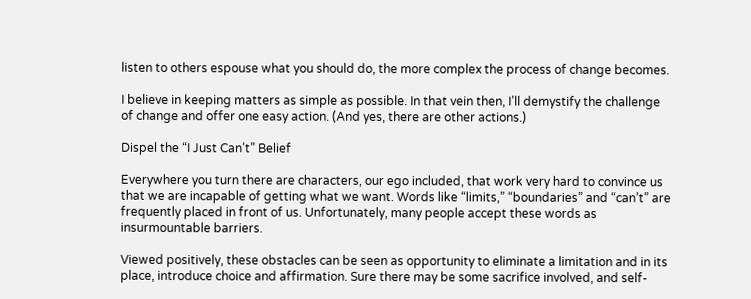listen to others espouse what you should do, the more complex the process of change becomes.

I believe in keeping matters as simple as possible. In that vein then, I’ll demystify the challenge of change and offer one easy action. (And yes, there are other actions.)

Dispel the “I Just Can’t” Belief

Everywhere you turn there are characters, our ego included, that work very hard to convince us that we are incapable of getting what we want. Words like “limits,” “boundaries” and “can’t” are frequently placed in front of us. Unfortunately, many people accept these words as insurmountable barriers.

Viewed positively, these obstacles can be seen as opportunity to eliminate a limitation and in its place, introduce choice and affirmation. Sure there may be some sacrifice involved, and self-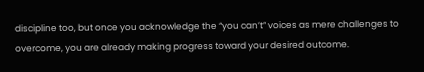discipline too, but once you acknowledge the “you can’t” voices as mere challenges to overcome, you are already making progress toward your desired outcome.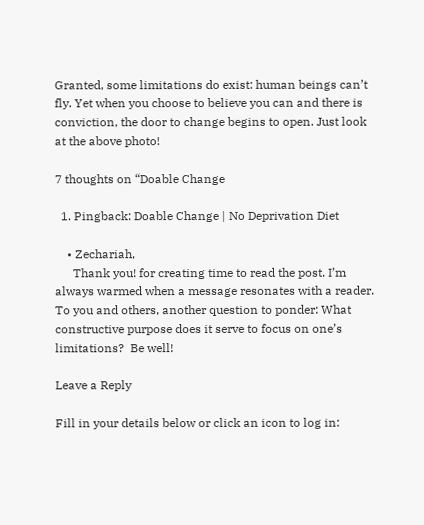Granted, some limitations do exist: human beings can’t fly. Yet when you choose to believe you can and there is conviction, the door to change begins to open. Just look at the above photo!

7 thoughts on “Doable Change

  1. Pingback: Doable Change | No Deprivation Diet

    • Zechariah,
      Thank you! for creating time to read the post. I’m always warmed when a message resonates with a reader. To you and others, another question to ponder: What constructive purpose does it serve to focus on one’s limitations?  Be well!

Leave a Reply

Fill in your details below or click an icon to log in: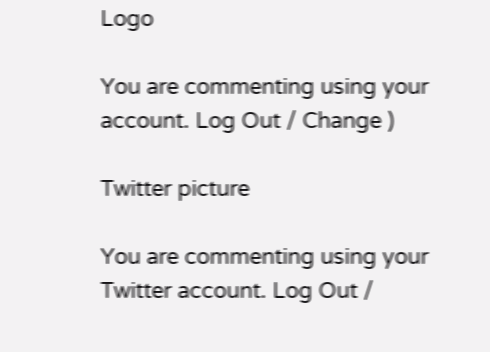Logo

You are commenting using your account. Log Out / Change )

Twitter picture

You are commenting using your Twitter account. Log Out /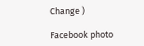Change )

Facebook photo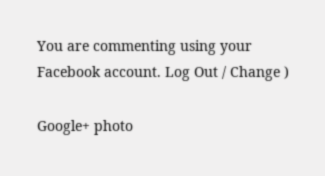You are commenting using your Facebook account. Log Out / Change )

Google+ photo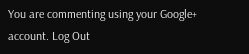You are commenting using your Google+ account. Log Out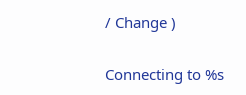/ Change )

Connecting to %s